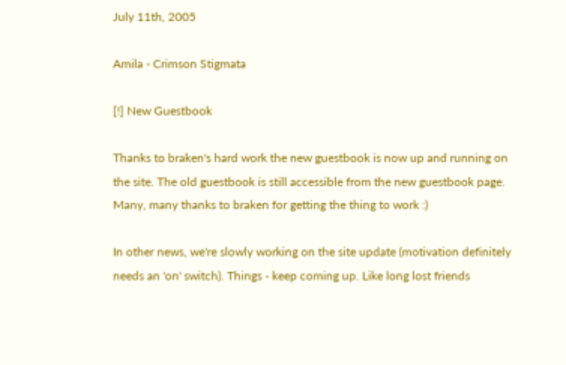July 11th, 2005

Amila - Crimson Stigmata

[!] New Guestbook

Thanks to braken's hard work the new guestbook is now up and running on the site. The old guestbook is still accessible from the new guestbook page. Many, many thanks to braken for getting the thing to work :)

In other news, we're slowly working on the site update (motivation definitely needs an 'on' switch). Things - keep coming up. Like long lost friends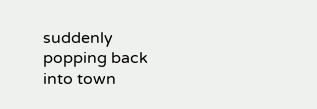suddenly popping back into town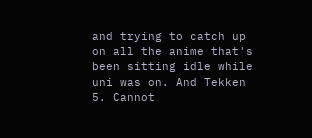and trying to catch up on all the anime that's been sitting idle while uni was on. And Tekken 5. Cannot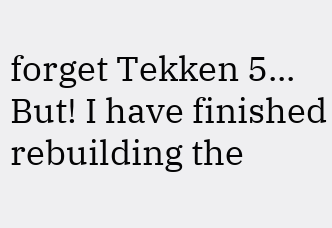forget Tekken 5... But! I have finished rebuilding the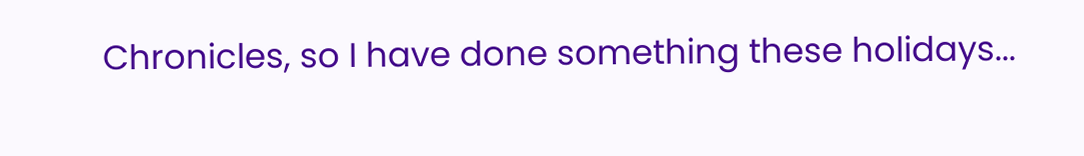Chronicles, so I have done something these holidays...